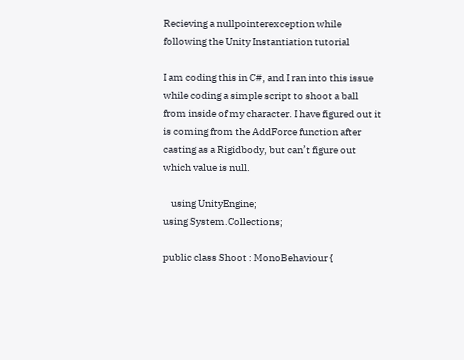Recieving a nullpointerexception while following the Unity Instantiation tutorial

I am coding this in C#, and I ran into this issue while coding a simple script to shoot a ball from inside of my character. I have figured out it is coming from the AddForce function after casting as a Rigidbody, but can’t figure out which value is null.

    using UnityEngine;
using System.Collections;

public class Shoot : MonoBehaviour {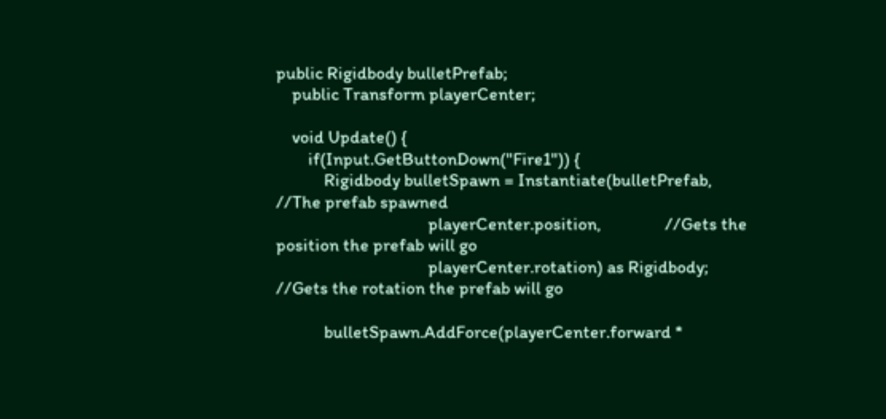public Rigidbody bulletPrefab;
    public Transform playerCenter;

    void Update() {
        if(Input.GetButtonDown("Fire1")) {
            Rigidbody bulletSpawn = Instantiate(bulletPrefab,                           //The prefab spawned
                                      playerCenter.position,                //Gets the position the prefab will go
                                      playerCenter.rotation) as Rigidbody;  //Gets the rotation the prefab will go

            bulletSpawn.AddForce(playerCenter.forward *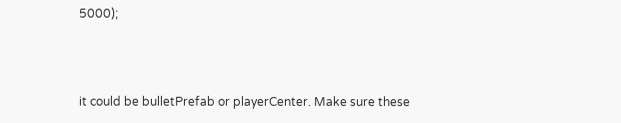5000);



it could be bulletPrefab or playerCenter. Make sure these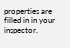properties are filled in in your inspector.